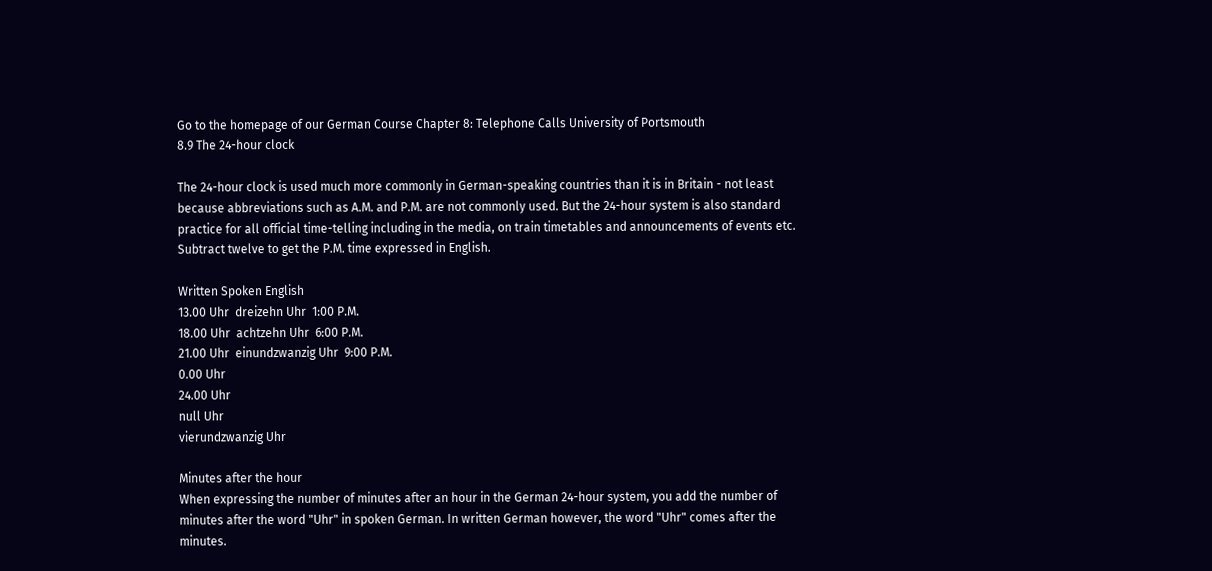Go to the homepage of our German Course Chapter 8: Telephone Calls University of Portsmouth
8.9 The 24-hour clock

The 24-hour clock is used much more commonly in German-speaking countries than it is in Britain - not least because abbreviations such as A.M. and P.M. are not commonly used. But the 24-hour system is also standard practice for all official time-telling including in the media, on train timetables and announcements of events etc. Subtract twelve to get the P.M. time expressed in English.

Written Spoken English
13.00 Uhr  dreizehn Uhr  1:00 P.M.
18.00 Uhr  achtzehn Uhr  6:00 P.M.
21.00 Uhr  einundzwanzig Uhr  9:00 P.M.
0.00 Uhr
24.00 Uhr
null Uhr
vierundzwanzig Uhr

Minutes after the hour
When expressing the number of minutes after an hour in the German 24-hour system, you add the number of minutes after the word "Uhr" in spoken German. In written German however, the word "Uhr" comes after the minutes.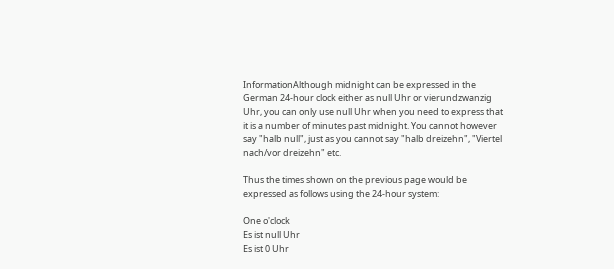InformationAlthough midnight can be expressed in the German 24-hour clock either as null Uhr or vierundzwanzig Uhr, you can only use null Uhr when you need to express that it is a number of minutes past midnight. You cannot however say "halb null", just as you cannot say "halb dreizehn", "Viertel nach/vor dreizehn" etc.

Thus the times shown on the previous page would be expressed as follows using the 24-hour system:

One o'clock
Es ist null Uhr
Es ist 0 Uhr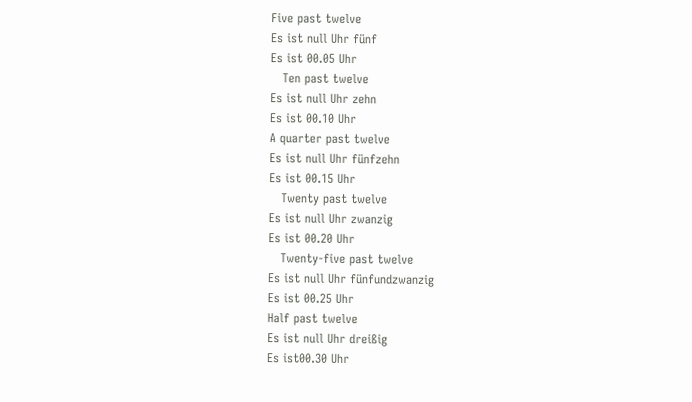Five past twelve
Es ist null Uhr fünf
Es ist 00.05 Uhr
   Ten past twelve
Es ist null Uhr zehn
Es ist 00.10 Uhr
A quarter past twelve
Es ist null Uhr fünfzehn
Es ist 00.15 Uhr
   Twenty past twelve
Es ist null Uhr zwanzig
Es ist 00.20 Uhr
   Twenty-five past twelve
Es ist null Uhr fünfundzwanzig
Es ist 00.25 Uhr
Half past twelve
Es ist null Uhr dreißig
Es ist00.30 Uhr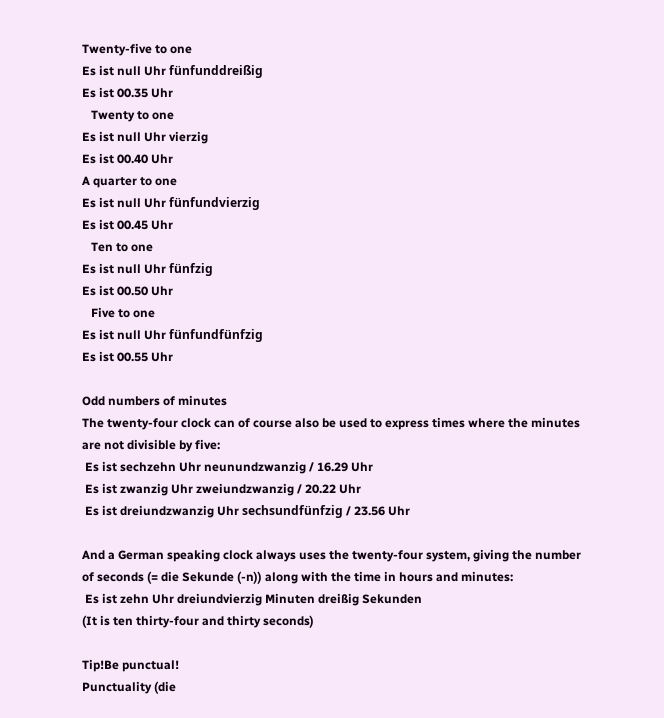Twenty-five to one
Es ist null Uhr fünfunddreißig
Es ist 00.35 Uhr
   Twenty to one
Es ist null Uhr vierzig
Es ist 00.40 Uhr
A quarter to one
Es ist null Uhr fünfundvierzig
Es ist 00.45 Uhr
   Ten to one
Es ist null Uhr fünfzig
Es ist 00.50 Uhr
   Five to one
Es ist null Uhr fünfundfünfzig
Es ist 00.55 Uhr

Odd numbers of minutes
The twenty-four clock can of course also be used to express times where the minutes are not divisible by five:
 Es ist sechzehn Uhr neunundzwanzig / 16.29 Uhr
 Es ist zwanzig Uhr zweiundzwanzig / 20.22 Uhr
 Es ist dreiundzwanzig Uhr sechsundfünfzig / 23.56 Uhr

And a German speaking clock always uses the twenty-four system, giving the number of seconds (= die Sekunde (-n)) along with the time in hours and minutes:
 Es ist zehn Uhr dreiundvierzig Minuten dreißig Sekunden
(It is ten thirty-four and thirty seconds)

Tip!Be punctual!
Punctuality (die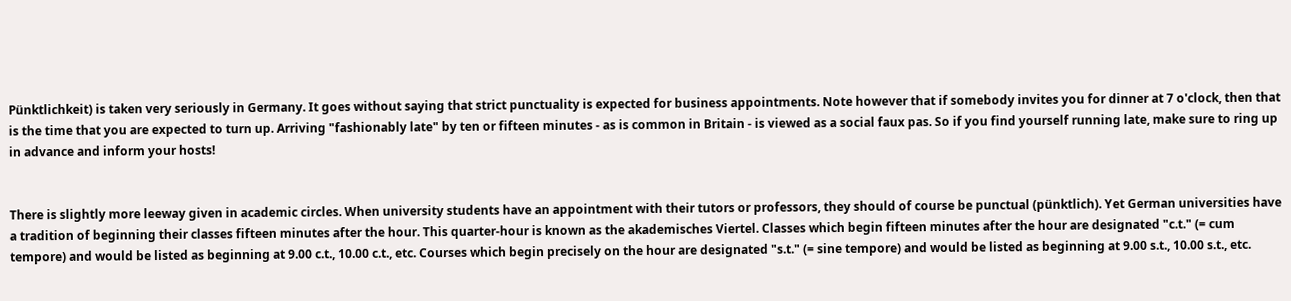Pünktlichkeit) is taken very seriously in Germany. It goes without saying that strict punctuality is expected for business appointments. Note however that if somebody invites you for dinner at 7 o'clock, then that is the time that you are expected to turn up. Arriving "fashionably late" by ten or fifteen minutes - as is common in Britain - is viewed as a social faux pas. So if you find yourself running late, make sure to ring up in advance and inform your hosts!


There is slightly more leeway given in academic circles. When university students have an appointment with their tutors or professors, they should of course be punctual (pünktlich). Yet German universities have a tradition of beginning their classes fifteen minutes after the hour. This quarter-hour is known as the akademisches Viertel. Classes which begin fifteen minutes after the hour are designated "c.t." (= cum tempore) and would be listed as beginning at 9.00 c.t., 10.00 c.t., etc. Courses which begin precisely on the hour are designated "s.t." (= sine tempore) and would be listed as beginning at 9.00 s.t., 10.00 s.t., etc.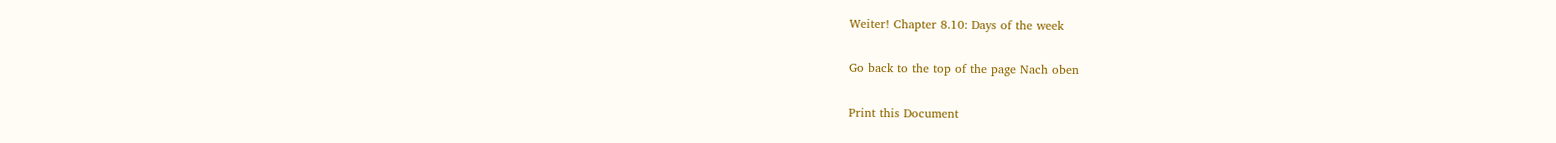Weiter! Chapter 8.10: Days of the week

Go back to the top of the page Nach oben

Print this Document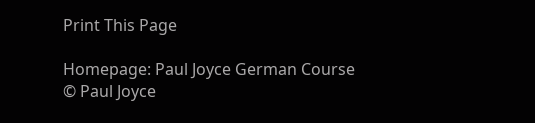Print This Page

Homepage: Paul Joyce German Course
© Paul Joyce